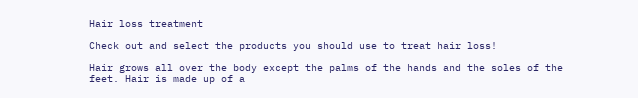Hair loss treatment

Check out and select the products you should use to treat hair loss!

Hair grows all over the body except the palms of the hands and the soles of the feet. Hair is made up of a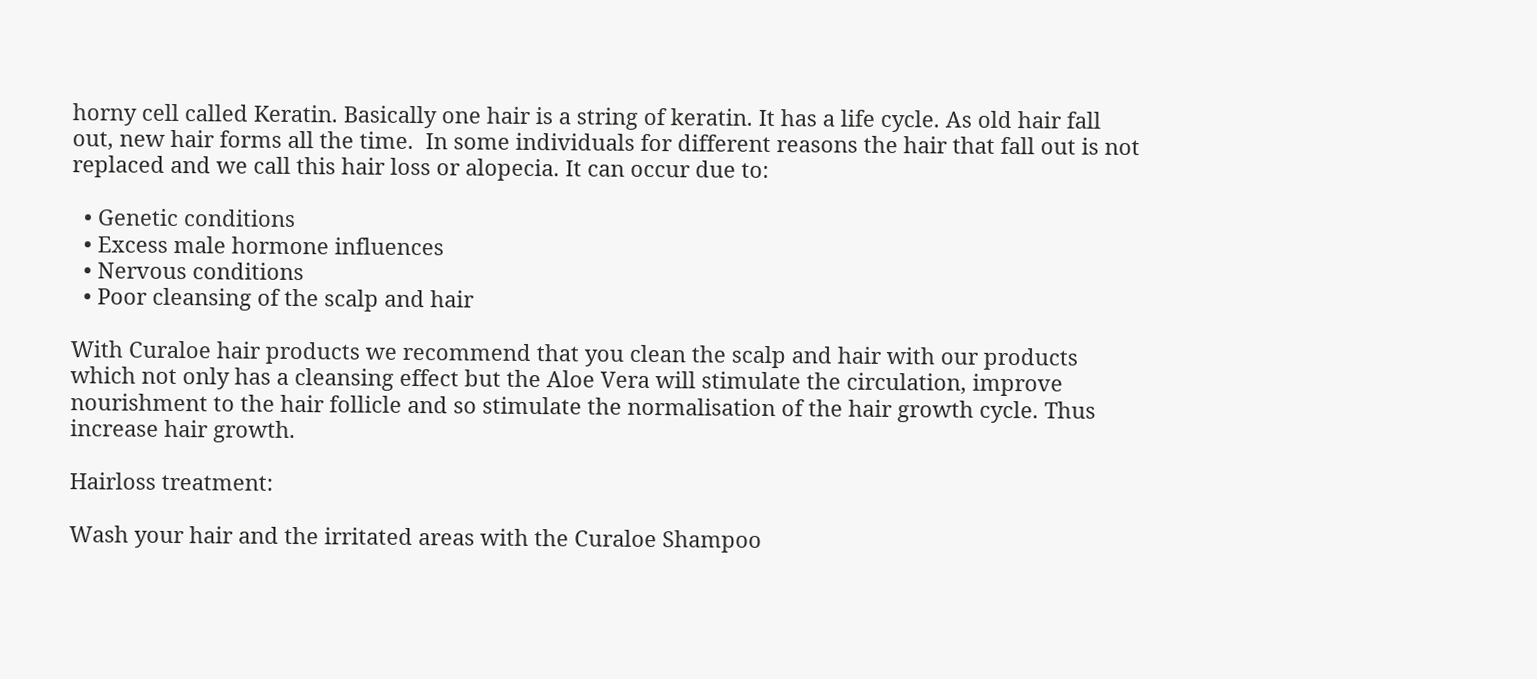horny cell called Keratin. Basically one hair is a string of keratin. It has a life cycle. As old hair fall out, new hair forms all the time.  In some individuals for different reasons the hair that fall out is not replaced and we call this hair loss or alopecia. It can occur due to:

  • Genetic conditions
  • Excess male hormone influences
  • Nervous conditions
  • Poor cleansing of the scalp and hair

With Curaloe hair products we recommend that you clean the scalp and hair with our products which not only has a cleansing effect but the Aloe Vera will stimulate the circulation, improve nourishment to the hair follicle and so stimulate the normalisation of the hair growth cycle. Thus increase hair growth.

Hairloss treatment:

Wash your hair and the irritated areas with the Curaloe Shampoo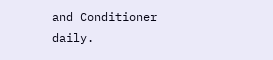and Conditioner daily.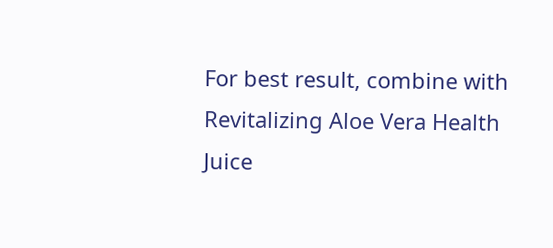For best result, combine with Revitalizing Aloe Vera Health Juice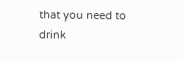that you need to drink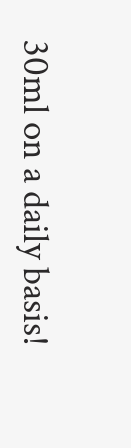30ml on a daily basis!